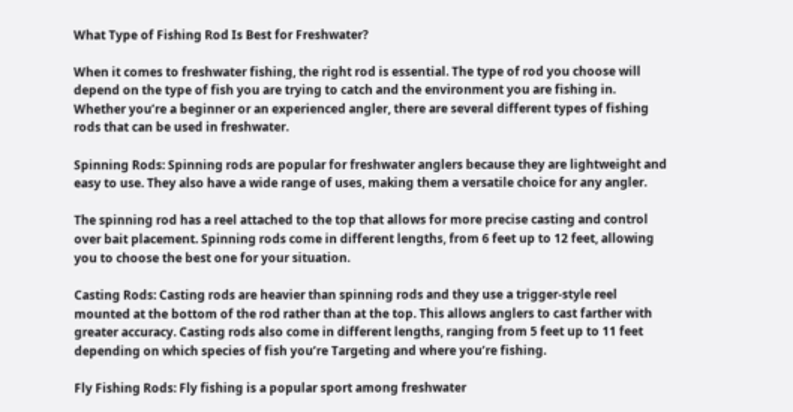What Type of Fishing Rod Is Best for Freshwater?

When it comes to freshwater fishing, the right rod is essential. The type of rod you choose will depend on the type of fish you are trying to catch and the environment you are fishing in. Whether you’re a beginner or an experienced angler, there are several different types of fishing rods that can be used in freshwater.

Spinning Rods: Spinning rods are popular for freshwater anglers because they are lightweight and easy to use. They also have a wide range of uses, making them a versatile choice for any angler.

The spinning rod has a reel attached to the top that allows for more precise casting and control over bait placement. Spinning rods come in different lengths, from 6 feet up to 12 feet, allowing you to choose the best one for your situation.

Casting Rods: Casting rods are heavier than spinning rods and they use a trigger-style reel mounted at the bottom of the rod rather than at the top. This allows anglers to cast farther with greater accuracy. Casting rods also come in different lengths, ranging from 5 feet up to 11 feet depending on which species of fish you’re Targeting and where you’re fishing.

Fly Fishing Rods: Fly fishing is a popular sport among freshwater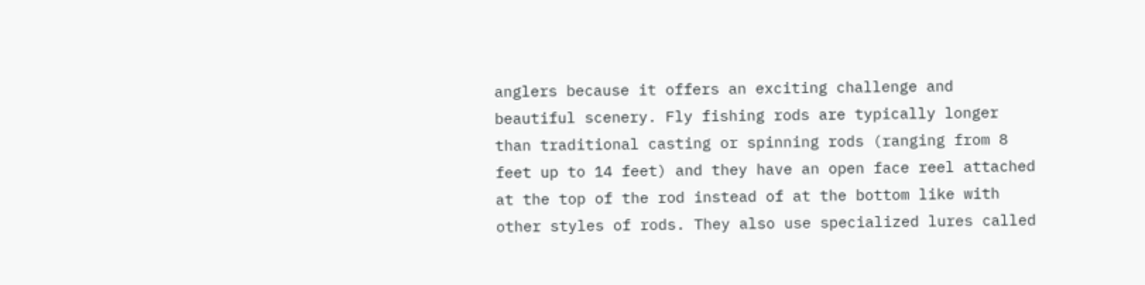anglers because it offers an exciting challenge and beautiful scenery. Fly fishing rods are typically longer than traditional casting or spinning rods (ranging from 8 feet up to 14 feet) and they have an open face reel attached at the top of the rod instead of at the bottom like with other styles of rods. They also use specialized lures called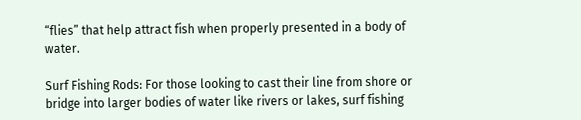“flies” that help attract fish when properly presented in a body of water.

Surf Fishing Rods: For those looking to cast their line from shore or bridge into larger bodies of water like rivers or lakes, surf fishing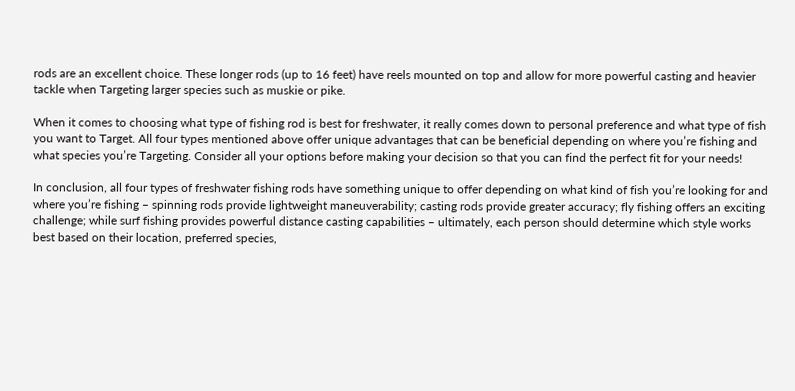rods are an excellent choice. These longer rods (up to 16 feet) have reels mounted on top and allow for more powerful casting and heavier tackle when Targeting larger species such as muskie or pike.

When it comes to choosing what type of fishing rod is best for freshwater, it really comes down to personal preference and what type of fish you want to Target. All four types mentioned above offer unique advantages that can be beneficial depending on where you’re fishing and what species you’re Targeting. Consider all your options before making your decision so that you can find the perfect fit for your needs!

In conclusion, all four types of freshwater fishing rods have something unique to offer depending on what kind of fish you’re looking for and where you’re fishing – spinning rods provide lightweight maneuverability; casting rods provide greater accuracy; fly fishing offers an exciting challenge; while surf fishing provides powerful distance casting capabilities – ultimately, each person should determine which style works best based on their location, preferred species,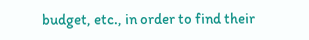budget, etc., in order to find their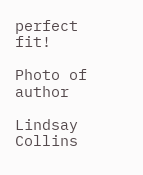perfect fit!

Photo of author

Lindsay Collins